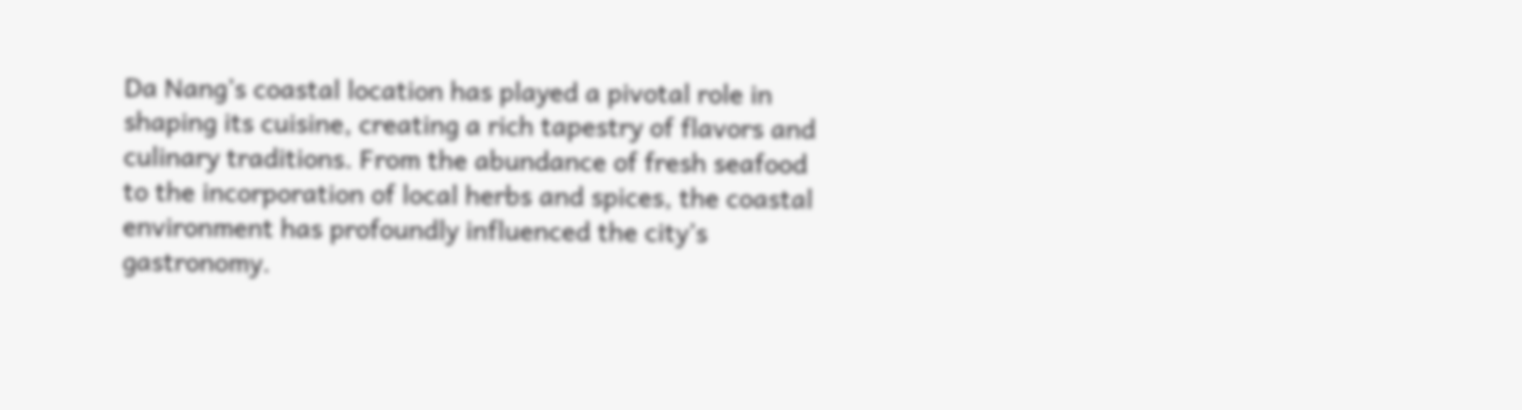Da Nang’s coastal location has played a pivotal role in shaping its cuisine, creating a rich tapestry of flavors and culinary traditions. From the abundance of fresh seafood to the incorporation of local herbs and spices, the coastal environment has profoundly influenced the city’s gastronomy.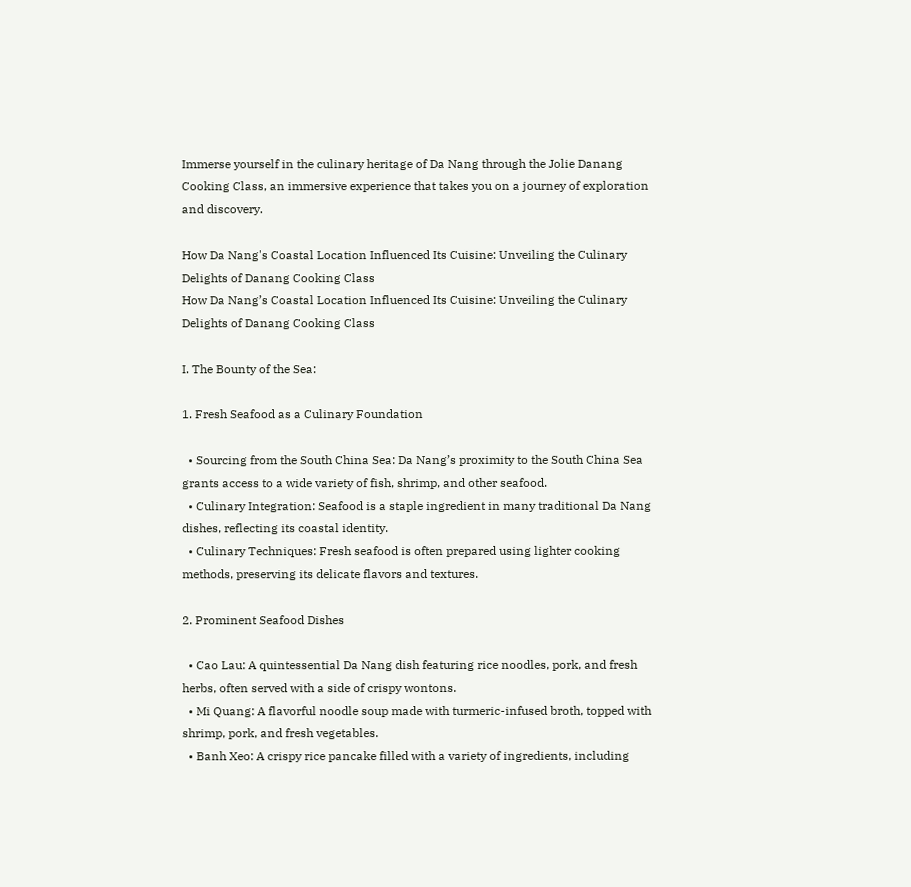Immerse yourself in the culinary heritage of Da Nang through the Jolie Danang Cooking Class, an immersive experience that takes you on a journey of exploration and discovery.

How Da Nang's Coastal Location Influenced Its Cuisine: Unveiling the Culinary Delights of Danang Cooking Class
How Da Nang’s Coastal Location Influenced Its Cuisine: Unveiling the Culinary Delights of Danang Cooking Class

I. The Bounty of the Sea:

1. Fresh Seafood as a Culinary Foundation

  • Sourcing from the South China Sea: Da Nang’s proximity to the South China Sea grants access to a wide variety of fish, shrimp, and other seafood.
  • Culinary Integration: Seafood is a staple ingredient in many traditional Da Nang dishes, reflecting its coastal identity.
  • Culinary Techniques: Fresh seafood is often prepared using lighter cooking methods, preserving its delicate flavors and textures.

2. Prominent Seafood Dishes

  • Cao Lau: A quintessential Da Nang dish featuring rice noodles, pork, and fresh herbs, often served with a side of crispy wontons.
  • Mi Quang: A flavorful noodle soup made with turmeric-infused broth, topped with shrimp, pork, and fresh vegetables.
  • Banh Xeo: A crispy rice pancake filled with a variety of ingredients, including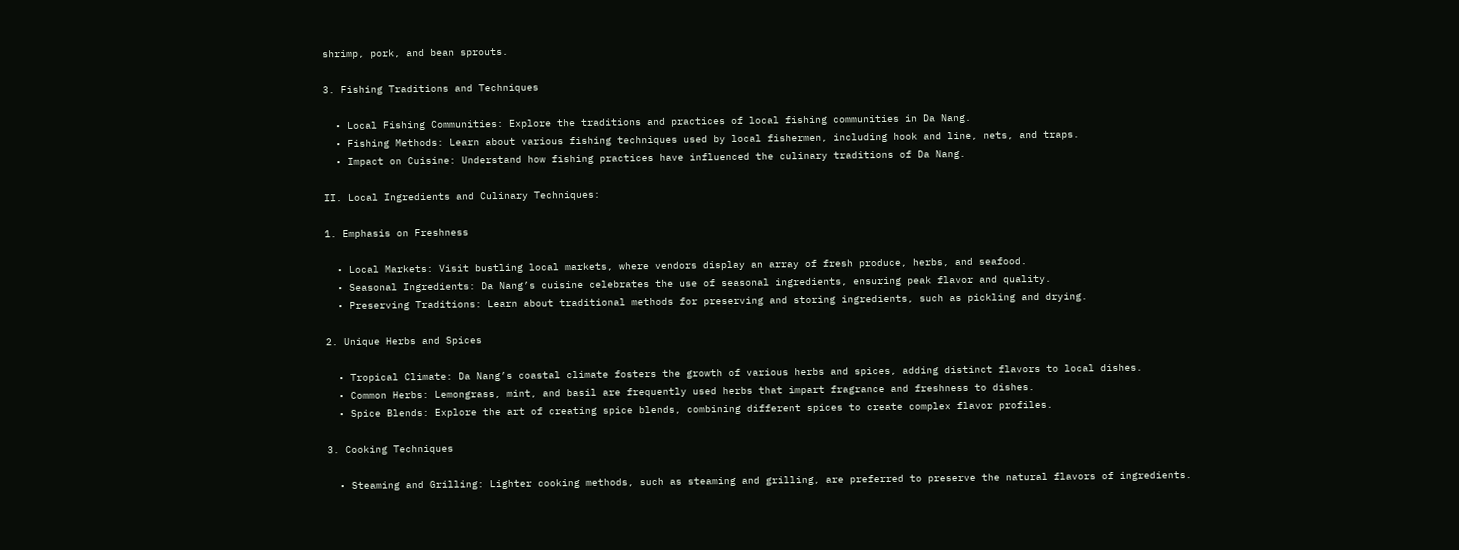shrimp, pork, and bean sprouts.

3. Fishing Traditions and Techniques

  • Local Fishing Communities: Explore the traditions and practices of local fishing communities in Da Nang.
  • Fishing Methods: Learn about various fishing techniques used by local fishermen, including hook and line, nets, and traps.
  • Impact on Cuisine: Understand how fishing practices have influenced the culinary traditions of Da Nang.

II. Local Ingredients and Culinary Techniques:

1. Emphasis on Freshness

  • Local Markets: Visit bustling local markets, where vendors display an array of fresh produce, herbs, and seafood.
  • Seasonal Ingredients: Da Nang’s cuisine celebrates the use of seasonal ingredients, ensuring peak flavor and quality.
  • Preserving Traditions: Learn about traditional methods for preserving and storing ingredients, such as pickling and drying.

2. Unique Herbs and Spices

  • Tropical Climate: Da Nang’s coastal climate fosters the growth of various herbs and spices, adding distinct flavors to local dishes.
  • Common Herbs: Lemongrass, mint, and basil are frequently used herbs that impart fragrance and freshness to dishes.
  • Spice Blends: Explore the art of creating spice blends, combining different spices to create complex flavor profiles.

3. Cooking Techniques

  • Steaming and Grilling: Lighter cooking methods, such as steaming and grilling, are preferred to preserve the natural flavors of ingredients.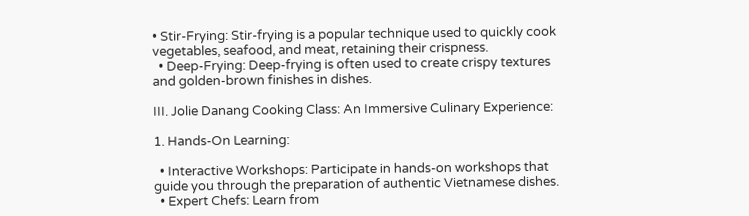• Stir-Frying: Stir-frying is a popular technique used to quickly cook vegetables, seafood, and meat, retaining their crispness.
  • Deep-Frying: Deep-frying is often used to create crispy textures and golden-brown finishes in dishes.

III. Jolie Danang Cooking Class: An Immersive Culinary Experience:

1. Hands-On Learning:

  • Interactive Workshops: Participate in hands-on workshops that guide you through the preparation of authentic Vietnamese dishes.
  • Expert Chefs: Learn from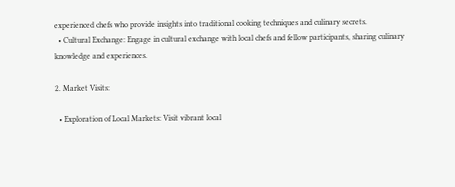experienced chefs who provide insights into traditional cooking techniques and culinary secrets.
  • Cultural Exchange: Engage in cultural exchange with local chefs and fellow participants, sharing culinary knowledge and experiences.

2. Market Visits:

  • Exploration of Local Markets: Visit vibrant local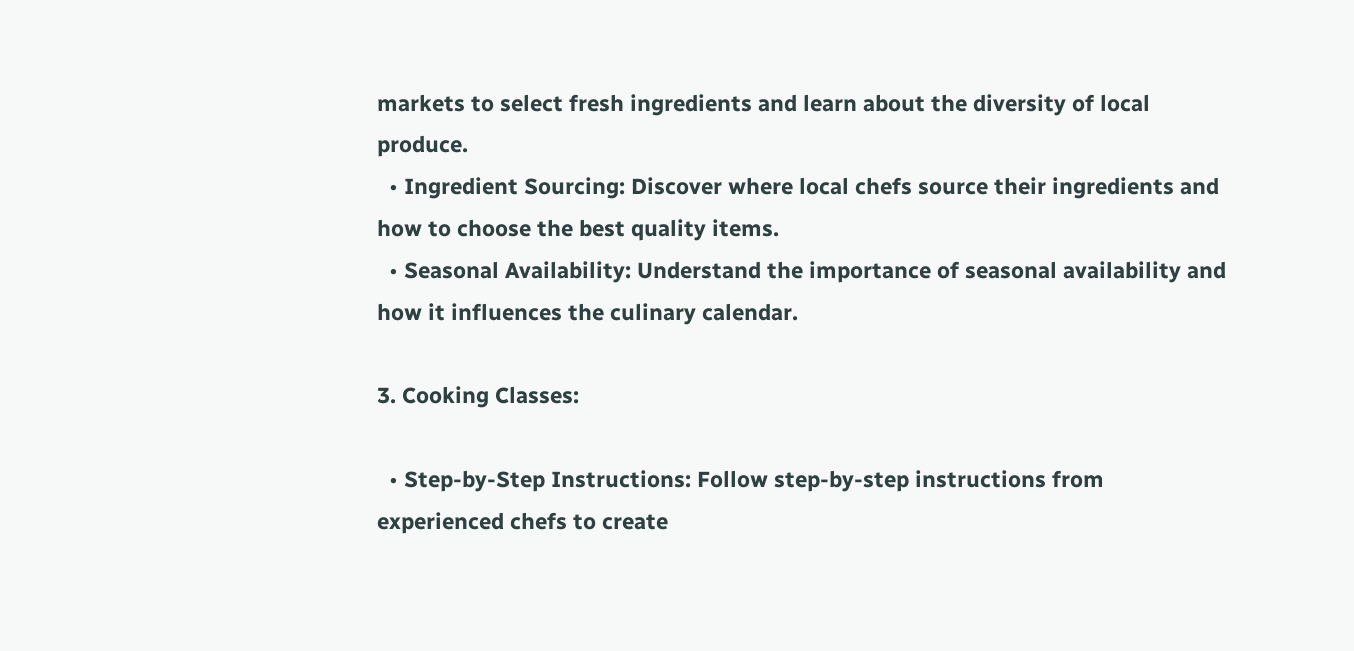markets to select fresh ingredients and learn about the diversity of local produce.
  • Ingredient Sourcing: Discover where local chefs source their ingredients and how to choose the best quality items.
  • Seasonal Availability: Understand the importance of seasonal availability and how it influences the culinary calendar.

3. Cooking Classes:

  • Step-by-Step Instructions: Follow step-by-step instructions from experienced chefs to create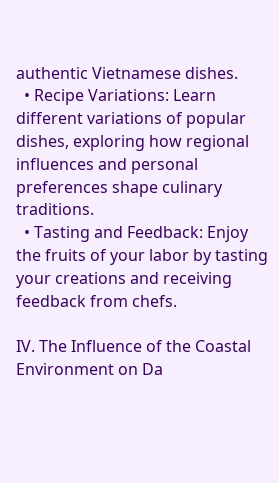authentic Vietnamese dishes.
  • Recipe Variations: Learn different variations of popular dishes, exploring how regional influences and personal preferences shape culinary traditions.
  • Tasting and Feedback: Enjoy the fruits of your labor by tasting your creations and receiving feedback from chefs.

IV. The Influence of the Coastal Environment on Da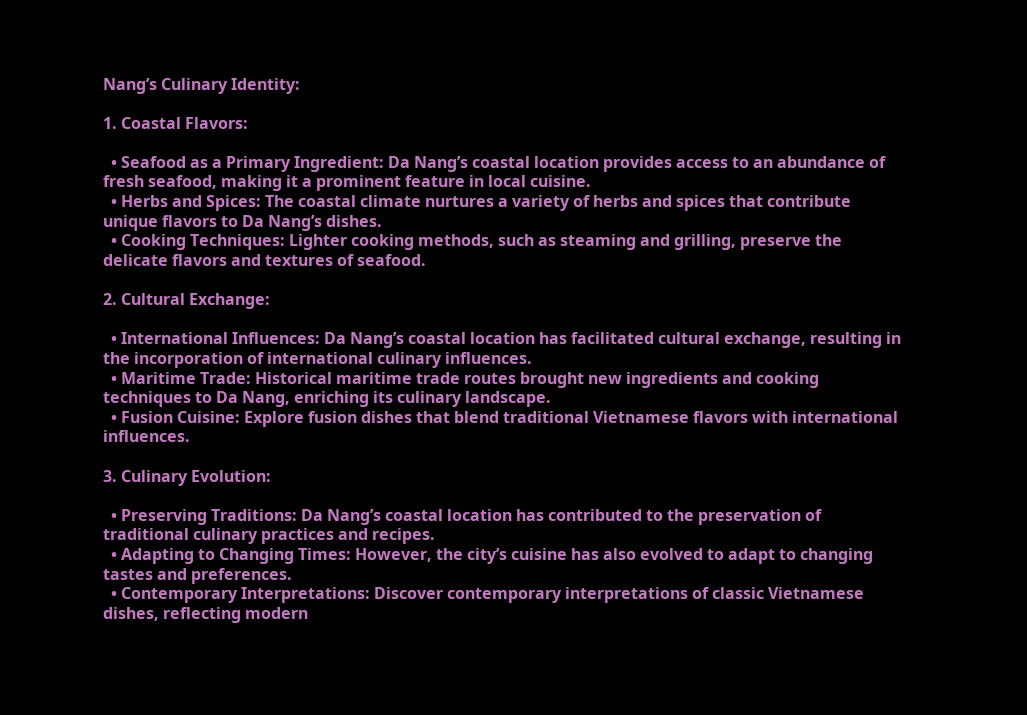Nang’s Culinary Identity:

1. Coastal Flavors:

  • Seafood as a Primary Ingredient: Da Nang’s coastal location provides access to an abundance of fresh seafood, making it a prominent feature in local cuisine.
  • Herbs and Spices: The coastal climate nurtures a variety of herbs and spices that contribute unique flavors to Da Nang’s dishes.
  • Cooking Techniques: Lighter cooking methods, such as steaming and grilling, preserve the delicate flavors and textures of seafood.

2. Cultural Exchange:

  • International Influences: Da Nang’s coastal location has facilitated cultural exchange, resulting in the incorporation of international culinary influences.
  • Maritime Trade: Historical maritime trade routes brought new ingredients and cooking techniques to Da Nang, enriching its culinary landscape.
  • Fusion Cuisine: Explore fusion dishes that blend traditional Vietnamese flavors with international influences.

3. Culinary Evolution:

  • Preserving Traditions: Da Nang’s coastal location has contributed to the preservation of traditional culinary practices and recipes.
  • Adapting to Changing Times: However, the city’s cuisine has also evolved to adapt to changing tastes and preferences.
  • Contemporary Interpretations: Discover contemporary interpretations of classic Vietnamese dishes, reflecting modern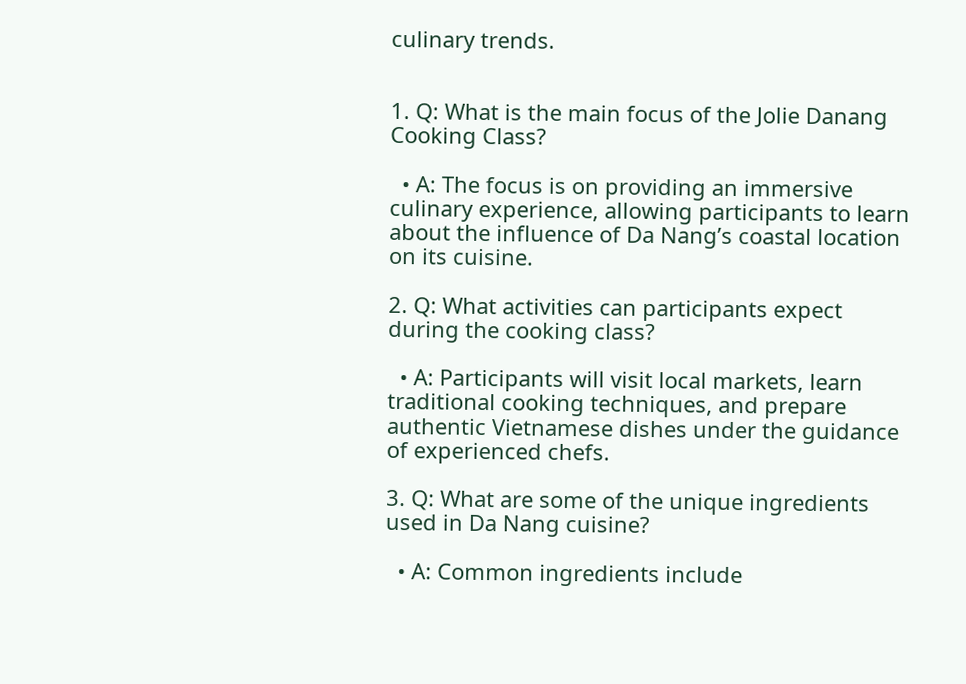culinary trends.


1. Q: What is the main focus of the Jolie Danang Cooking Class?

  • A: The focus is on providing an immersive culinary experience, allowing participants to learn about the influence of Da Nang’s coastal location on its cuisine.

2. Q: What activities can participants expect during the cooking class?

  • A: Participants will visit local markets, learn traditional cooking techniques, and prepare authentic Vietnamese dishes under the guidance of experienced chefs.

3. Q: What are some of the unique ingredients used in Da Nang cuisine?

  • A: Common ingredients include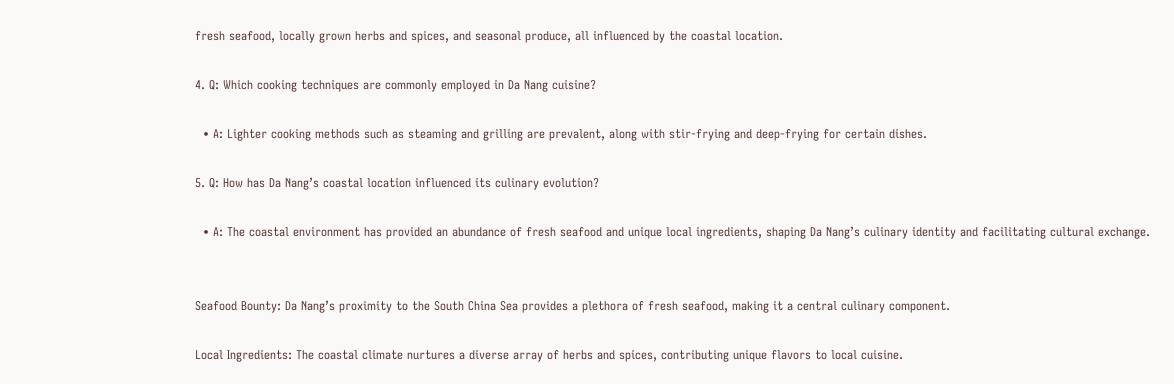fresh seafood, locally grown herbs and spices, and seasonal produce, all influenced by the coastal location.

4. Q: Which cooking techniques are commonly employed in Da Nang cuisine?

  • A: Lighter cooking methods such as steaming and grilling are prevalent, along with stir-frying and deep-frying for certain dishes.

5. Q: How has Da Nang’s coastal location influenced its culinary evolution?

  • A: The coastal environment has provided an abundance of fresh seafood and unique local ingredients, shaping Da Nang’s culinary identity and facilitating cultural exchange.


Seafood Bounty: Da Nang’s proximity to the South China Sea provides a plethora of fresh seafood, making it a central culinary component.

Local Ingredients: The coastal climate nurtures a diverse array of herbs and spices, contributing unique flavors to local cuisine.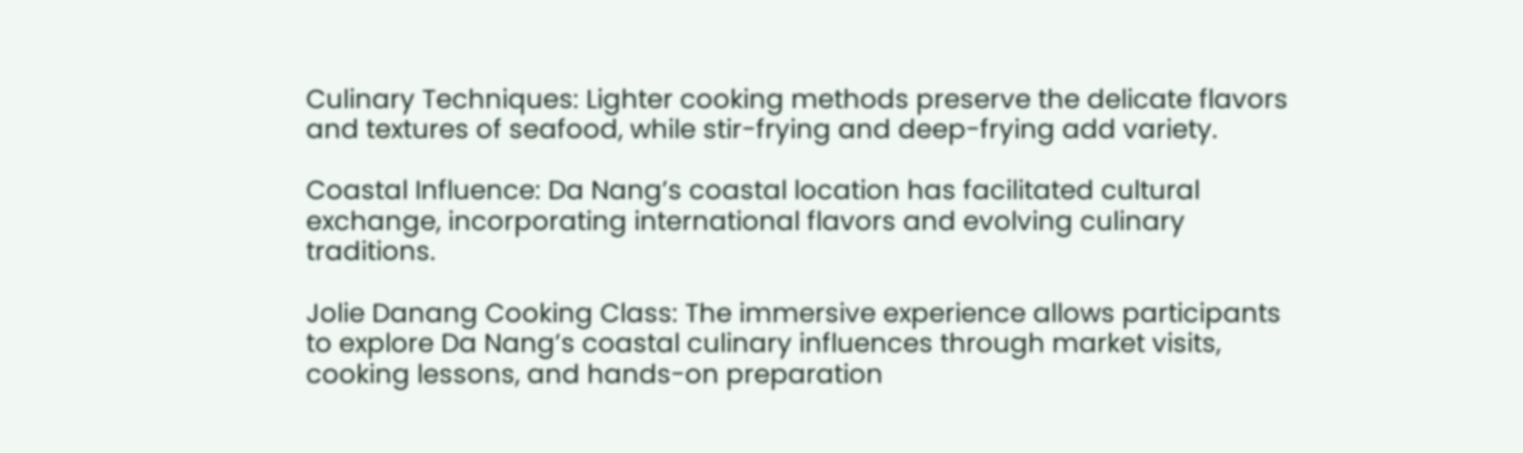Culinary Techniques: Lighter cooking methods preserve the delicate flavors and textures of seafood, while stir-frying and deep-frying add variety.

Coastal Influence: Da Nang’s coastal location has facilitated cultural exchange, incorporating international flavors and evolving culinary traditions.

Jolie Danang Cooking Class: The immersive experience allows participants to explore Da Nang’s coastal culinary influences through market visits, cooking lessons, and hands-on preparation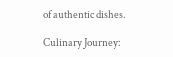of authentic dishes.

Culinary Journey: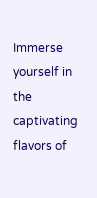Immerse yourself in the captivating flavors of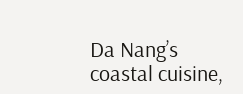Da Nang’s coastal cuisine,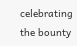celebrating the bounty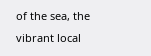of the sea, the vibrant local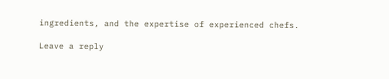ingredients, and the expertise of experienced chefs.

Leave a reply